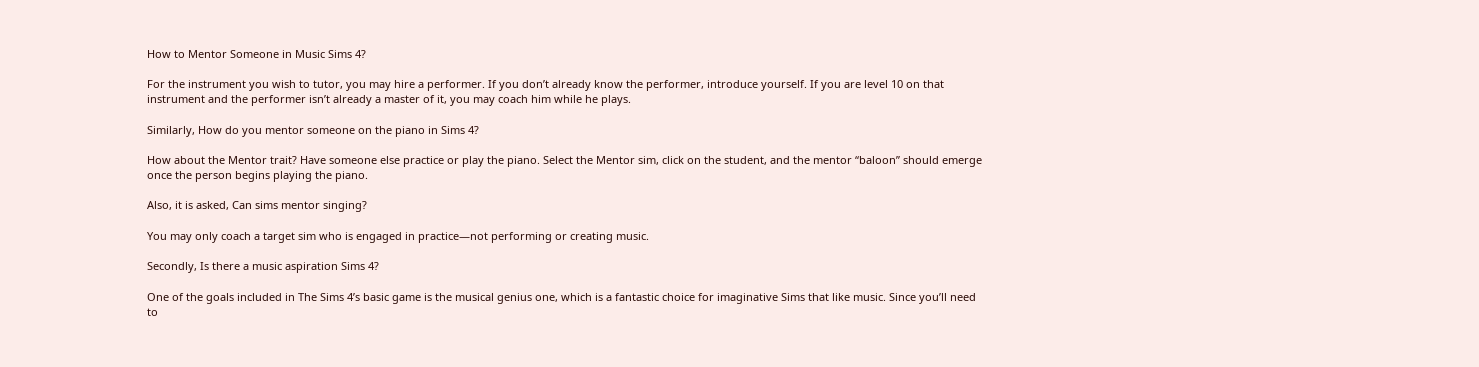How to Mentor Someone in Music Sims 4?

For the instrument you wish to tutor, you may hire a performer. If you don’t already know the performer, introduce yourself. If you are level 10 on that instrument and the performer isn’t already a master of it, you may coach him while he plays.

Similarly, How do you mentor someone on the piano in Sims 4?

How about the Mentor trait? Have someone else practice or play the piano. Select the Mentor sim, click on the student, and the mentor “baloon” should emerge once the person begins playing the piano.

Also, it is asked, Can sims mentor singing?

You may only coach a target sim who is engaged in practice—not performing or creating music.

Secondly, Is there a music aspiration Sims 4?

One of the goals included in The Sims 4’s basic game is the musical genius one, which is a fantastic choice for imaginative Sims that like music. Since you’ll need to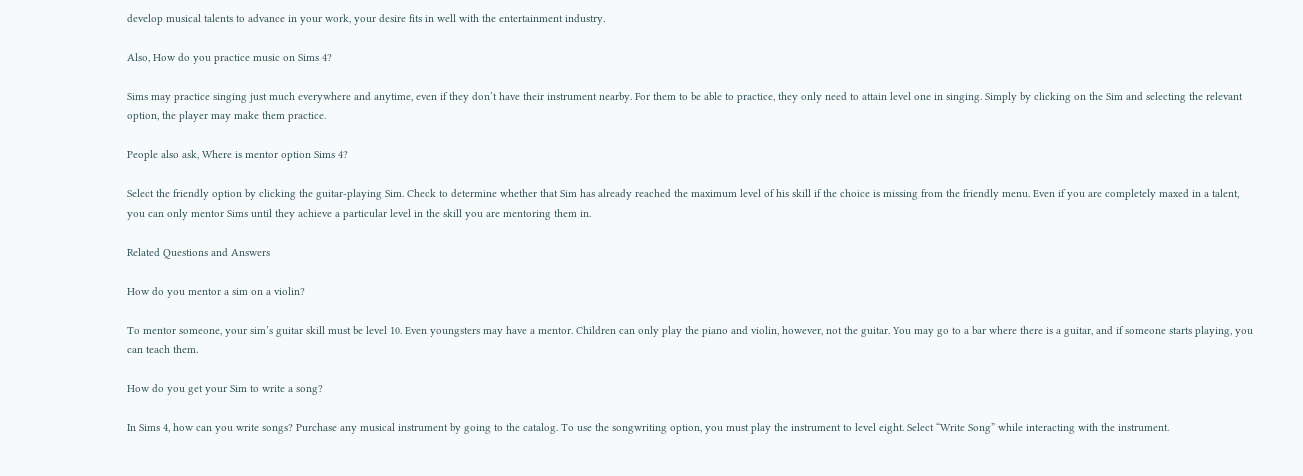develop musical talents to advance in your work, your desire fits in well with the entertainment industry.

Also, How do you practice music on Sims 4?

Sims may practice singing just much everywhere and anytime, even if they don’t have their instrument nearby. For them to be able to practice, they only need to attain level one in singing. Simply by clicking on the Sim and selecting the relevant option, the player may make them practice.

People also ask, Where is mentor option Sims 4?

Select the friendly option by clicking the guitar-playing Sim. Check to determine whether that Sim has already reached the maximum level of his skill if the choice is missing from the friendly menu. Even if you are completely maxed in a talent, you can only mentor Sims until they achieve a particular level in the skill you are mentoring them in.

Related Questions and Answers

How do you mentor a sim on a violin?

To mentor someone, your sim’s guitar skill must be level 10. Even youngsters may have a mentor. Children can only play the piano and violin, however, not the guitar. You may go to a bar where there is a guitar, and if someone starts playing, you can teach them.

How do you get your Sim to write a song?

In Sims 4, how can you write songs? Purchase any musical instrument by going to the catalog. To use the songwriting option, you must play the instrument to level eight. Select “Write Song” while interacting with the instrument.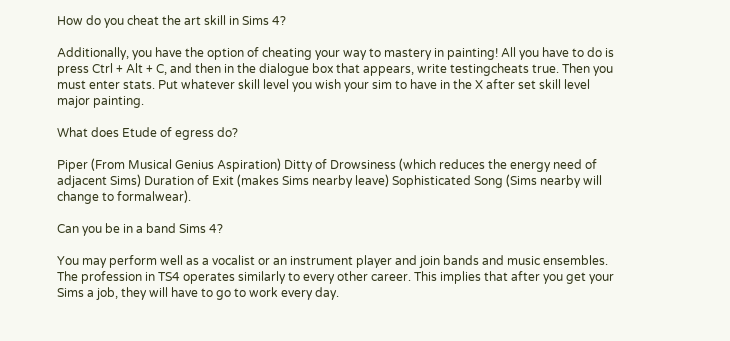How do you cheat the art skill in Sims 4?

Additionally, you have the option of cheating your way to mastery in painting! All you have to do is press Ctrl + Alt + C, and then in the dialogue box that appears, write testingcheats true. Then you must enter stats. Put whatever skill level you wish your sim to have in the X after set skill level major painting.

What does Etude of egress do?

Piper (From Musical Genius Aspiration) Ditty of Drowsiness (which reduces the energy need of adjacent Sims) Duration of Exit (makes Sims nearby leave) Sophisticated Song (Sims nearby will change to formalwear).

Can you be in a band Sims 4?

You may perform well as a vocalist or an instrument player and join bands and music ensembles. The profession in TS4 operates similarly to every other career. This implies that after you get your Sims a job, they will have to go to work every day.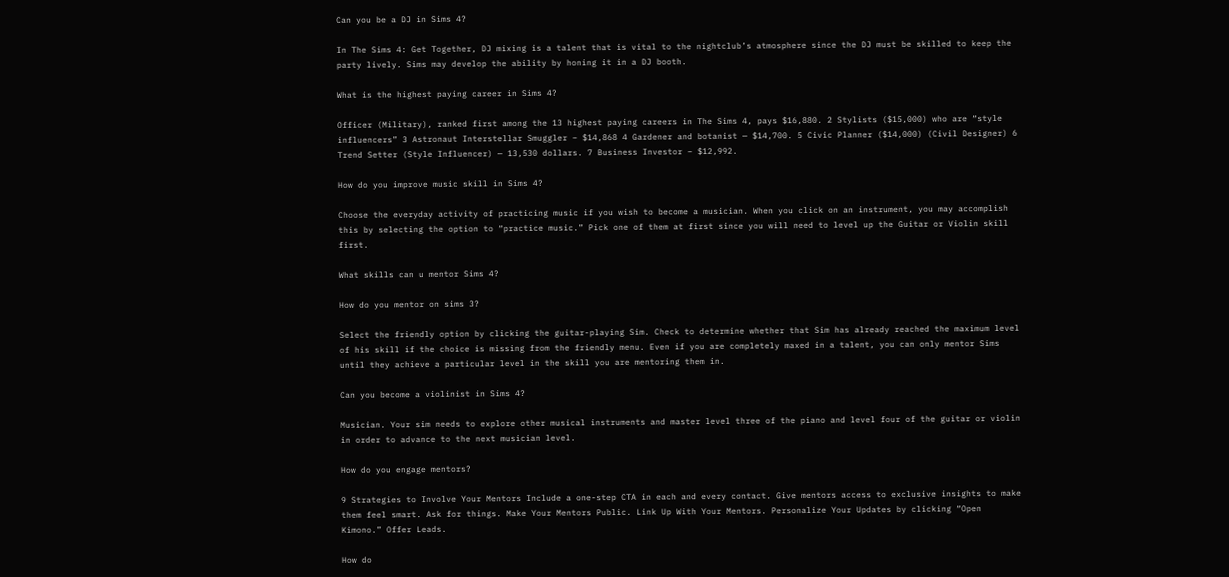Can you be a DJ in Sims 4?

In The Sims 4: Get Together, DJ mixing is a talent that is vital to the nightclub’s atmosphere since the DJ must be skilled to keep the party lively. Sims may develop the ability by honing it in a DJ booth.

What is the highest paying career in Sims 4?

Officer (Military), ranked first among the 13 highest paying careers in The Sims 4, pays $16,880. 2 Stylists ($15,000) who are “style influencers” 3 Astronaut Interstellar Smuggler – $14,868 4 Gardener and botanist — $14,700. 5 Civic Planner ($14,000) (Civil Designer) 6 Trend Setter (Style Influencer) — 13,530 dollars. 7 Business Investor – $12,992.

How do you improve music skill in Sims 4?

Choose the everyday activity of practicing music if you wish to become a musician. When you click on an instrument, you may accomplish this by selecting the option to “practice music.” Pick one of them at first since you will need to level up the Guitar or Violin skill first.

What skills can u mentor Sims 4?

How do you mentor on sims 3?

Select the friendly option by clicking the guitar-playing Sim. Check to determine whether that Sim has already reached the maximum level of his skill if the choice is missing from the friendly menu. Even if you are completely maxed in a talent, you can only mentor Sims until they achieve a particular level in the skill you are mentoring them in.

Can you become a violinist in Sims 4?

Musician. Your sim needs to explore other musical instruments and master level three of the piano and level four of the guitar or violin in order to advance to the next musician level.

How do you engage mentors?

9 Strategies to Involve Your Mentors Include a one-step CTA in each and every contact. Give mentors access to exclusive insights to make them feel smart. Ask for things. Make Your Mentors Public. Link Up With Your Mentors. Personalize Your Updates by clicking “Open Kimono.” Offer Leads.

How do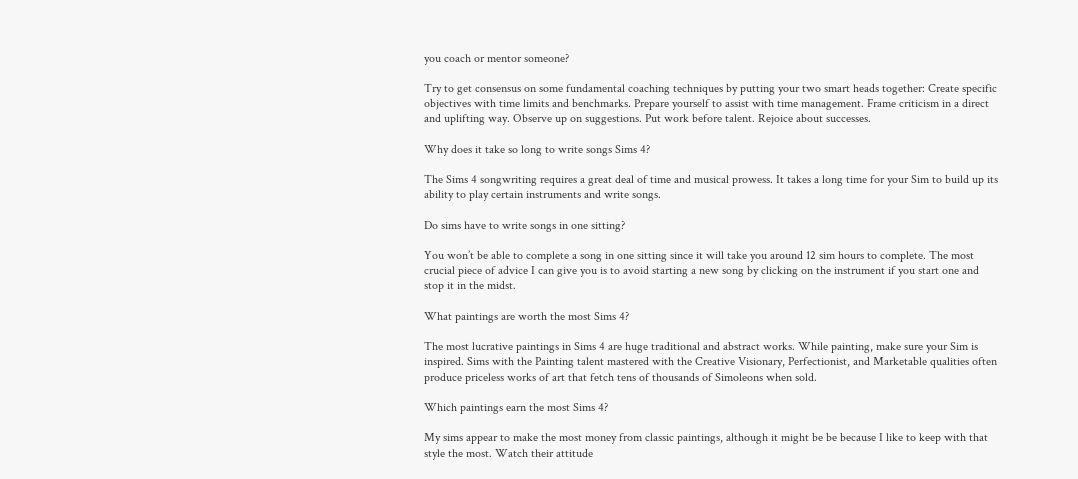you coach or mentor someone?

Try to get consensus on some fundamental coaching techniques by putting your two smart heads together: Create specific objectives with time limits and benchmarks. Prepare yourself to assist with time management. Frame criticism in a direct and uplifting way. Observe up on suggestions. Put work before talent. Rejoice about successes.

Why does it take so long to write songs Sims 4?

The Sims 4 songwriting requires a great deal of time and musical prowess. It takes a long time for your Sim to build up its ability to play certain instruments and write songs.

Do sims have to write songs in one sitting?

You won’t be able to complete a song in one sitting since it will take you around 12 sim hours to complete. The most crucial piece of advice I can give you is to avoid starting a new song by clicking on the instrument if you start one and stop it in the midst.

What paintings are worth the most Sims 4?

The most lucrative paintings in Sims 4 are huge traditional and abstract works. While painting, make sure your Sim is inspired. Sims with the Painting talent mastered with the Creative Visionary, Perfectionist, and Marketable qualities often produce priceless works of art that fetch tens of thousands of Simoleons when sold.

Which paintings earn the most Sims 4?

My sims appear to make the most money from classic paintings, although it might be be because I like to keep with that style the most. Watch their attitude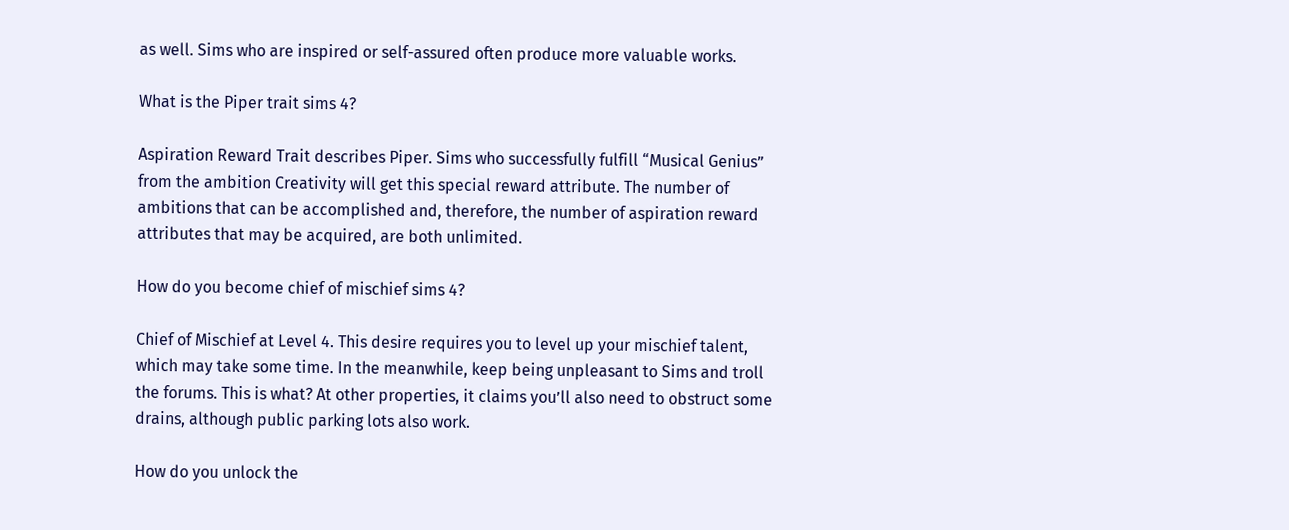as well. Sims who are inspired or self-assured often produce more valuable works.

What is the Piper trait sims 4?

Aspiration Reward Trait describes Piper. Sims who successfully fulfill “Musical Genius” from the ambition Creativity will get this special reward attribute. The number of ambitions that can be accomplished and, therefore, the number of aspiration reward attributes that may be acquired, are both unlimited.

How do you become chief of mischief sims 4?

Chief of Mischief at Level 4. This desire requires you to level up your mischief talent, which may take some time. In the meanwhile, keep being unpleasant to Sims and troll the forums. This is what? At other properties, it claims you’ll also need to obstruct some drains, although public parking lots also work.

How do you unlock the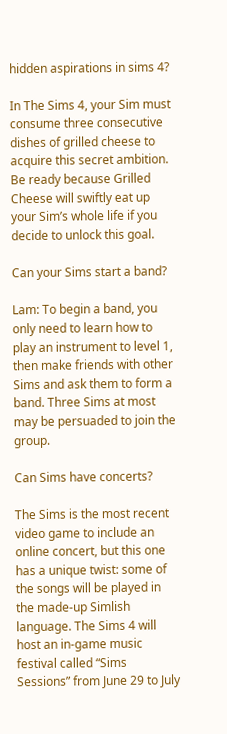hidden aspirations in sims 4?

In The Sims 4, your Sim must consume three consecutive dishes of grilled cheese to acquire this secret ambition. Be ready because Grilled Cheese will swiftly eat up your Sim’s whole life if you decide to unlock this goal.

Can your Sims start a band?

Lam: To begin a band, you only need to learn how to play an instrument to level 1, then make friends with other Sims and ask them to form a band. Three Sims at most may be persuaded to join the group.

Can Sims have concerts?

The Sims is the most recent video game to include an online concert, but this one has a unique twist: some of the songs will be played in the made-up Simlish language. The Sims 4 will host an in-game music festival called “Sims Sessions” from June 29 to July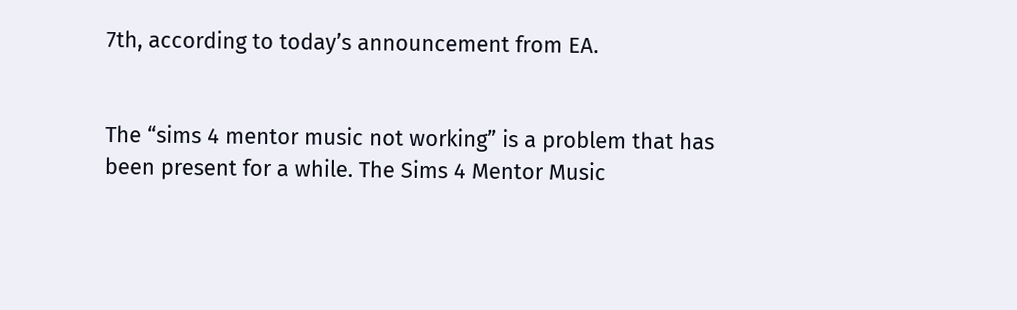7th, according to today’s announcement from EA.


The “sims 4 mentor music not working” is a problem that has been present for a while. The Sims 4 Mentor Music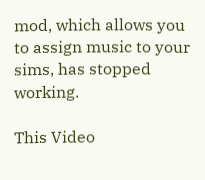mod, which allows you to assign music to your sims, has stopped working.

This Video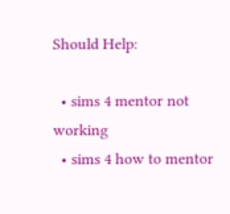Should Help:

  • sims 4 mentor not working
  • sims 4 how to mentor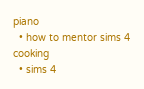piano
  • how to mentor sims 4 cooking
  • sims 4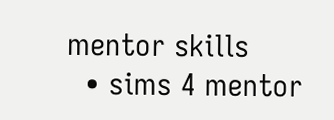mentor skills
  • sims 4 mentor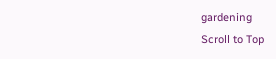gardening
Scroll to Top